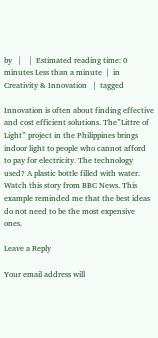by   |    |  Estimated reading time: 0 minutes Less than a minute  |  in Creativity & Innovation   |  tagged

Innovation is often about finding effective and cost efficient solutions. The”Littre of Light” project in the Philippines brings indoor light to people who cannot afford to pay for electricity. The technology used? A plastic bottle filled with water. Watch this story from BBC News. This example reminded me that the best ideas do not need to be the most expensive ones.

Leave a Reply

Your email address will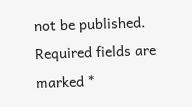not be published. Required fields are marked *